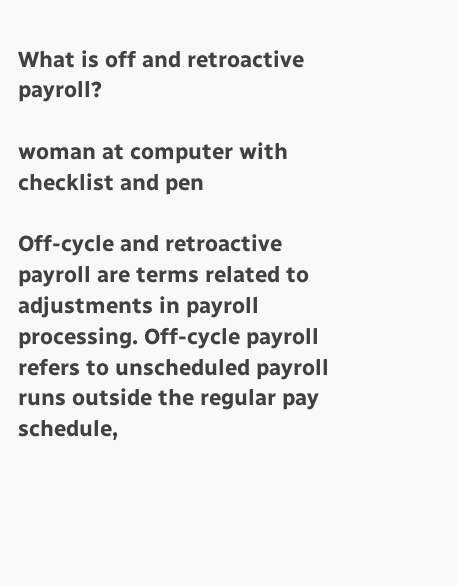What is off and retroactive payroll?

woman at computer with checklist and pen

Off-cycle and retroactive payroll are terms related to adjustments in payroll processing. Off-cycle payroll refers to unscheduled payroll runs outside the regular pay schedule,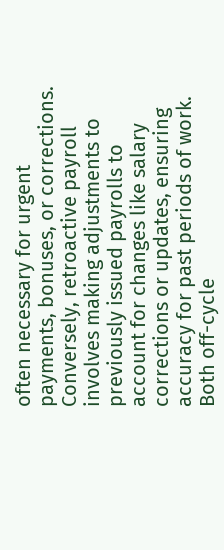often necessary for urgent payments, bonuses, or corrections. Conversely, retroactive payroll involves making adjustments to previously issued payrolls to account for changes like salary corrections or updates, ensuring accuracy for past periods of work. Both off-cycle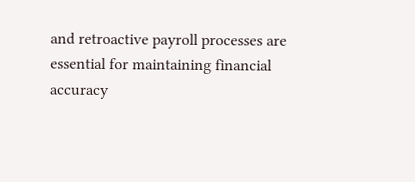and retroactive payroll processes are essential for maintaining financial accuracy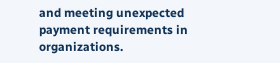and meeting unexpected payment requirements in organizations.